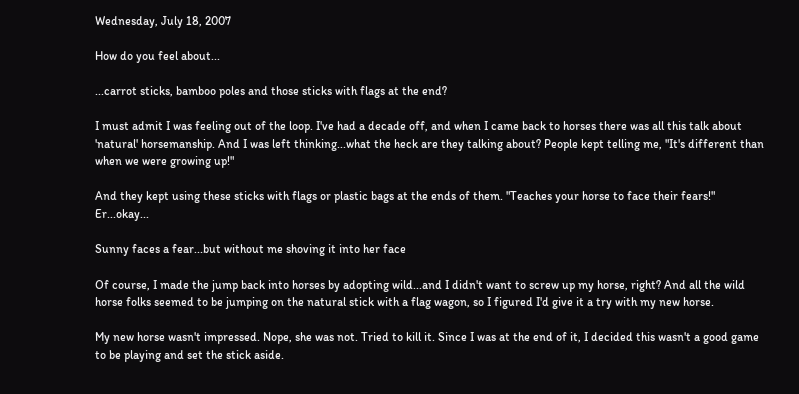Wednesday, July 18, 2007

How do you feel about...

...carrot sticks, bamboo poles and those sticks with flags at the end?

I must admit I was feeling out of the loop. I've had a decade off, and when I came back to horses there was all this talk about 'natural' horsemanship. And I was left thinking...what the heck are they talking about? People kept telling me, "It's different than when we were growing up!"

And they kept using these sticks with flags or plastic bags at the ends of them. "Teaches your horse to face their fears!" Er...okay...

Sunny faces a fear...but without me shoving it into her face

Of course, I made the jump back into horses by adopting wild...and I didn't want to screw up my horse, right? And all the wild horse folks seemed to be jumping on the natural stick with a flag wagon, so I figured I'd give it a try with my new horse.

My new horse wasn't impressed. Nope, she was not. Tried to kill it. Since I was at the end of it, I decided this wasn't a good game to be playing and set the stick aside.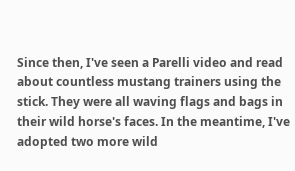Since then, I've seen a Parelli video and read about countless mustang trainers using the stick. They were all waving flags and bags in their wild horse's faces. In the meantime, I've adopted two more wild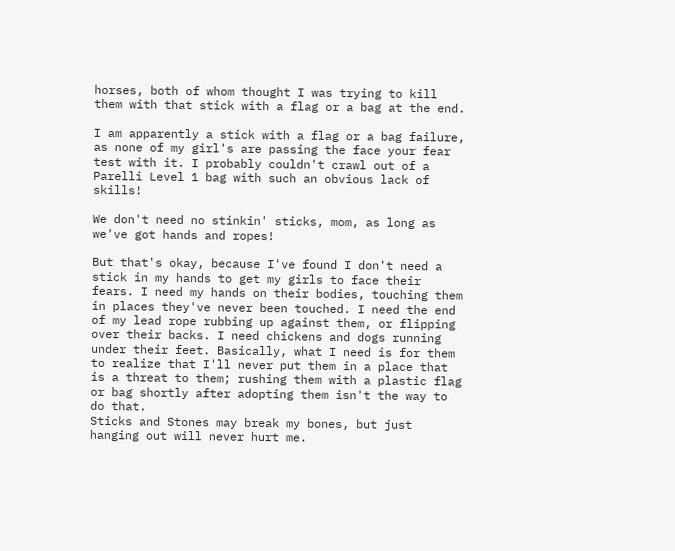horses, both of whom thought I was trying to kill them with that stick with a flag or a bag at the end.

I am apparently a stick with a flag or a bag failure, as none of my girl's are passing the face your fear test with it. I probably couldn't crawl out of a Parelli Level 1 bag with such an obvious lack of skills!

We don't need no stinkin' sticks, mom, as long as we've got hands and ropes!

But that's okay, because I've found I don't need a stick in my hands to get my girls to face their fears. I need my hands on their bodies, touching them in places they've never been touched. I need the end of my lead rope rubbing up against them, or flipping over their backs. I need chickens and dogs running under their feet. Basically, what I need is for them to realize that I'll never put them in a place that is a threat to them; rushing them with a plastic flag or bag shortly after adopting them isn't the way to do that.
Sticks and Stones may break my bones, but just hanging out will never hurt me.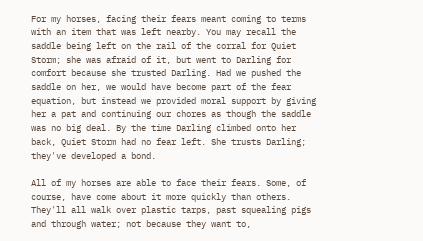For my horses, facing their fears meant coming to terms with an item that was left nearby. You may recall the saddle being left on the rail of the corral for Quiet Storm; she was afraid of it, but went to Darling for comfort because she trusted Darling. Had we pushed the saddle on her, we would have become part of the fear equation, but instead we provided moral support by giving her a pat and continuing our chores as though the saddle was no big deal. By the time Darling climbed onto her back, Quiet Storm had no fear left. She trusts Darling; they've developed a bond.

All of my horses are able to face their fears. Some, of course, have come about it more quickly than others. They'll all walk over plastic tarps, past squealing pigs and through water; not because they want to,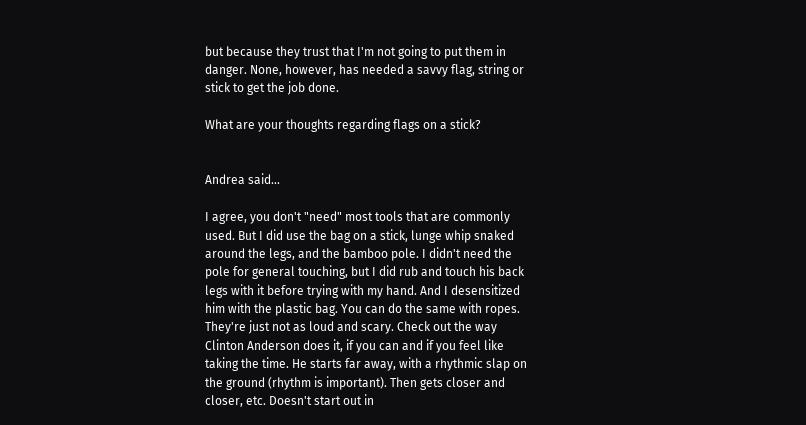but because they trust that I'm not going to put them in danger. None, however, has needed a savvy flag, string or stick to get the job done.

What are your thoughts regarding flags on a stick?


Andrea said...

I agree, you don't "need" most tools that are commonly used. But I did use the bag on a stick, lunge whip snaked around the legs, and the bamboo pole. I didn't need the pole for general touching, but I did rub and touch his back legs with it before trying with my hand. And I desensitized him with the plastic bag. You can do the same with ropes. They're just not as loud and scary. Check out the way Clinton Anderson does it, if you can and if you feel like taking the time. He starts far away, with a rhythmic slap on the ground (rhythm is important). Then gets closer and closer, etc. Doesn't start out in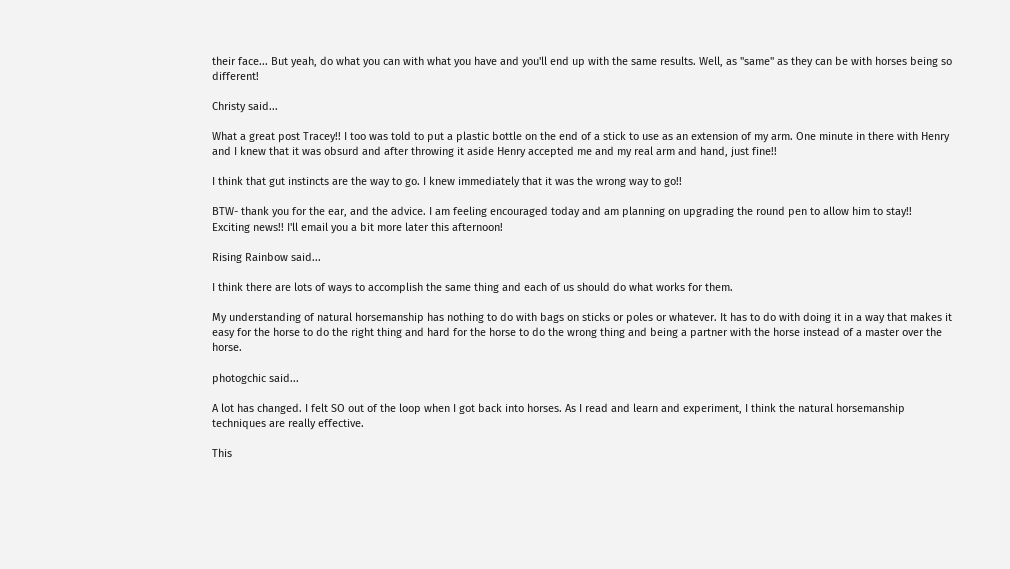their face... But yeah, do what you can with what you have and you'll end up with the same results. Well, as "same" as they can be with horses being so different!

Christy said...

What a great post Tracey!! I too was told to put a plastic bottle on the end of a stick to use as an extension of my arm. One minute in there with Henry and I knew that it was obsurd and after throwing it aside Henry accepted me and my real arm and hand, just fine!!

I think that gut instincts are the way to go. I knew immediately that it was the wrong way to go!!

BTW- thank you for the ear, and the advice. I am feeling encouraged today and am planning on upgrading the round pen to allow him to stay!! Exciting news!! I'll email you a bit more later this afternoon!

Rising Rainbow said...

I think there are lots of ways to accomplish the same thing and each of us should do what works for them.

My understanding of natural horsemanship has nothing to do with bags on sticks or poles or whatever. It has to do with doing it in a way that makes it easy for the horse to do the right thing and hard for the horse to do the wrong thing and being a partner with the horse instead of a master over the horse.

photogchic said...

A lot has changed. I felt SO out of the loop when I got back into horses. As I read and learn and experiment, I think the natural horsemanship techniques are really effective.

This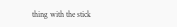thing with the stick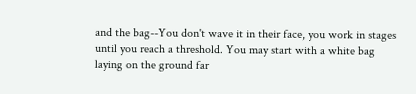and the bag--You don't wave it in their face, you work in stages until you reach a threshold. You may start with a white bag laying on the ground far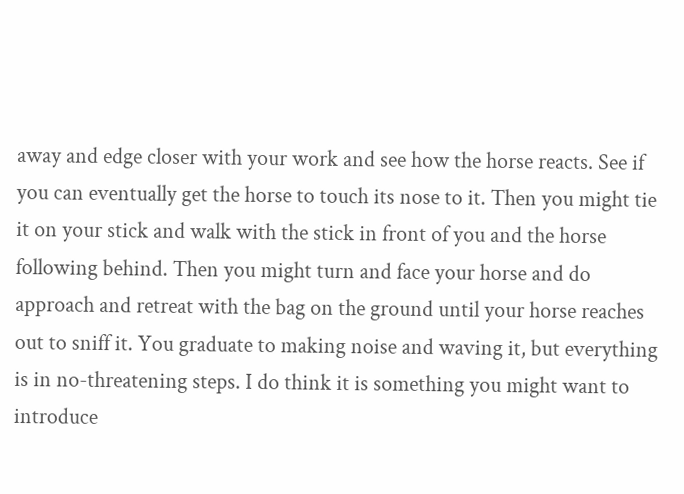away and edge closer with your work and see how the horse reacts. See if you can eventually get the horse to touch its nose to it. Then you might tie it on your stick and walk with the stick in front of you and the horse following behind. Then you might turn and face your horse and do approach and retreat with the bag on the ground until your horse reaches out to sniff it. You graduate to making noise and waving it, but everything is in no-threatening steps. I do think it is something you might want to introduce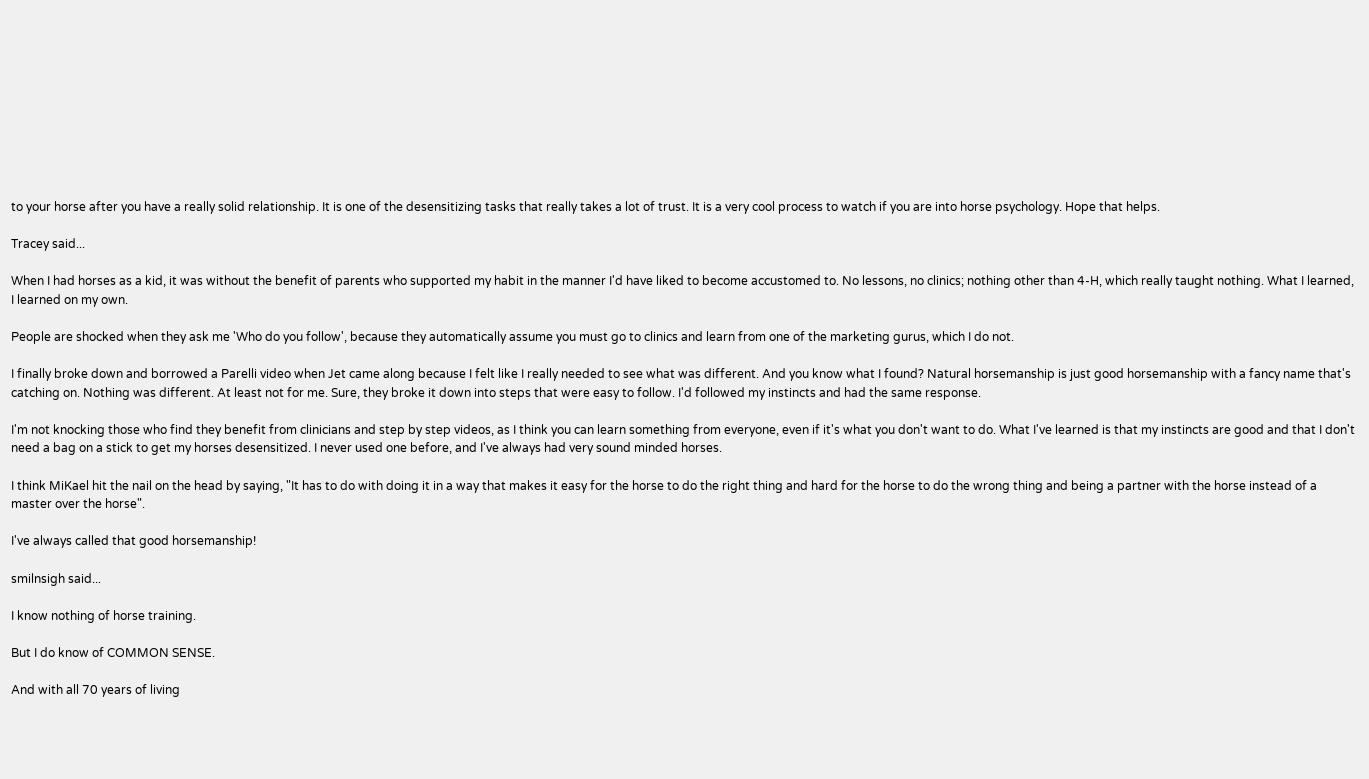to your horse after you have a really solid relationship. It is one of the desensitizing tasks that really takes a lot of trust. It is a very cool process to watch if you are into horse psychology. Hope that helps.

Tracey said...

When I had horses as a kid, it was without the benefit of parents who supported my habit in the manner I'd have liked to become accustomed to. No lessons, no clinics; nothing other than 4-H, which really taught nothing. What I learned, I learned on my own.

People are shocked when they ask me 'Who do you follow', because they automatically assume you must go to clinics and learn from one of the marketing gurus, which I do not.

I finally broke down and borrowed a Parelli video when Jet came along because I felt like I really needed to see what was different. And you know what I found? Natural horsemanship is just good horsemanship with a fancy name that's catching on. Nothing was different. At least not for me. Sure, they broke it down into steps that were easy to follow. I'd followed my instincts and had the same response.

I'm not knocking those who find they benefit from clinicians and step by step videos, as I think you can learn something from everyone, even if it's what you don't want to do. What I've learned is that my instincts are good and that I don't need a bag on a stick to get my horses desensitized. I never used one before, and I've always had very sound minded horses.

I think MiKael hit the nail on the head by saying, "It has to do with doing it in a way that makes it easy for the horse to do the right thing and hard for the horse to do the wrong thing and being a partner with the horse instead of a master over the horse".

I've always called that good horsemanship!

smilnsigh said...

I know nothing of horse training.

But I do know of COMMON SENSE.

And with all 70 years of living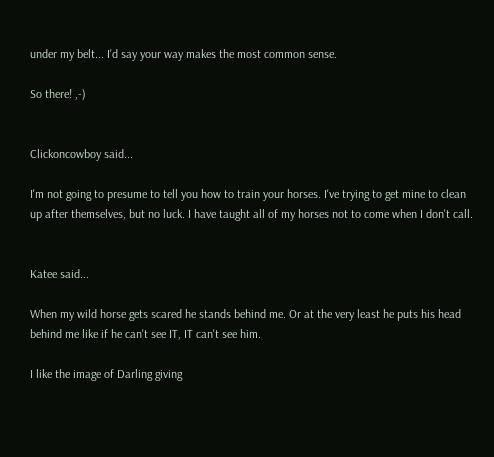under my belt... I'd say your way makes the most common sense.

So there! ,-)


Clickoncowboy said...

I'm not going to presume to tell you how to train your horses. I've trying to get mine to clean up after themselves, but no luck. I have taught all of my horses not to come when I don't call.


Katee said...

When my wild horse gets scared he stands behind me. Or at the very least he puts his head behind me like if he can't see IT, IT can't see him.

I like the image of Darling giving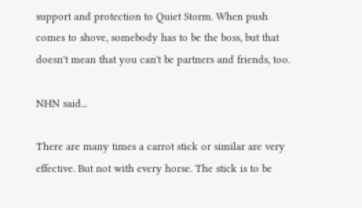support and protection to Quiet Storm. When push comes to shove, somebody has to be the boss, but that doesn't mean that you can't be partners and friends, too.

NHN said...

There are many times a carrot stick or similar are very effective. But not with every horse. The stick is to be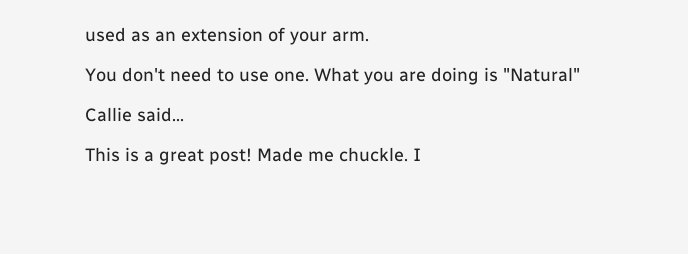used as an extension of your arm.

You don't need to use one. What you are doing is "Natural"

Callie said...

This is a great post! Made me chuckle. I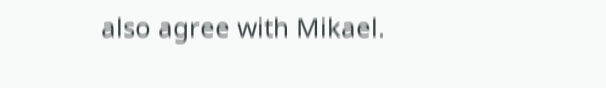also agree with Mikael.